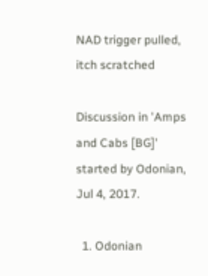NAD trigger pulled, itch scratched

Discussion in 'Amps and Cabs [BG]' started by Odonian, Jul 4, 2017.

  1. Odonian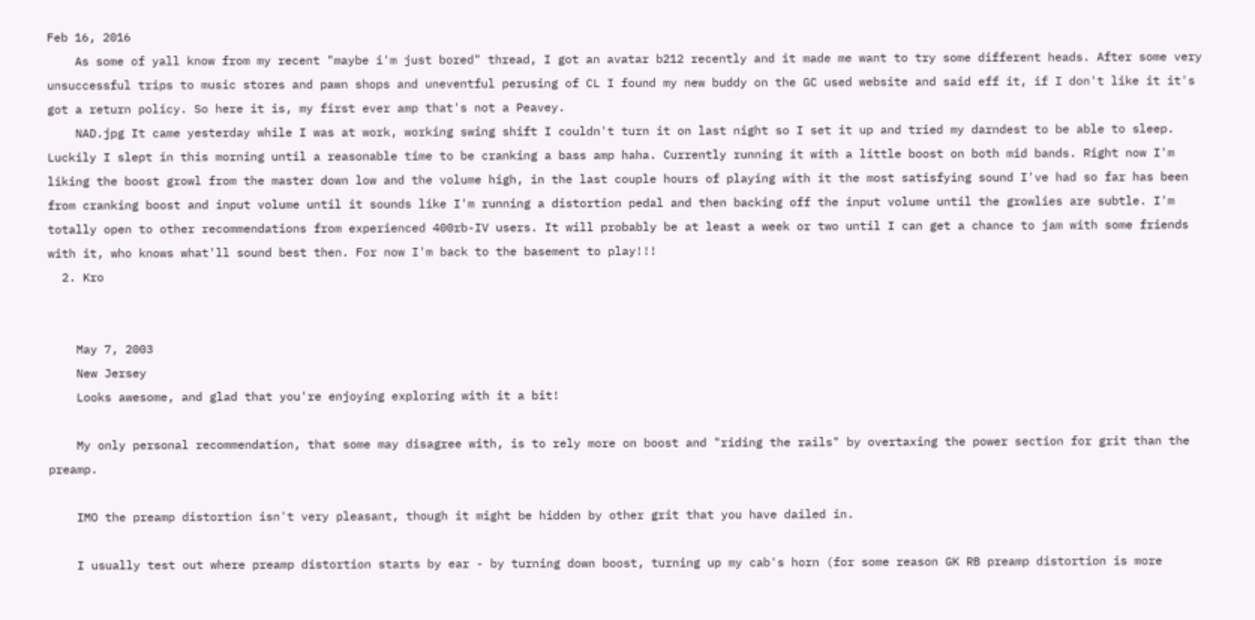Feb 16, 2016
    As some of yall know from my recent "maybe i'm just bored" thread, I got an avatar b212 recently and it made me want to try some different heads. After some very unsuccessful trips to music stores and pawn shops and uneventful perusing of CL I found my new buddy on the GC used website and said eff it, if I don't like it it's got a return policy. So here it is, my first ever amp that's not a Peavey.
    NAD.jpg It came yesterday while I was at work, working swing shift I couldn't turn it on last night so I set it up and tried my darndest to be able to sleep. Luckily I slept in this morning until a reasonable time to be cranking a bass amp haha. Currently running it with a little boost on both mid bands. Right now I'm liking the boost growl from the master down low and the volume high, in the last couple hours of playing with it the most satisfying sound I've had so far has been from cranking boost and input volume until it sounds like I'm running a distortion pedal and then backing off the input volume until the growlies are subtle. I'm totally open to other recommendations from experienced 400rb-IV users. It will probably be at least a week or two until I can get a chance to jam with some friends with it, who knows what'll sound best then. For now I'm back to the basement to play!!!
  2. Kro


    May 7, 2003
    New Jersey
    Looks awesome, and glad that you're enjoying exploring with it a bit!

    My only personal recommendation, that some may disagree with, is to rely more on boost and "riding the rails" by overtaxing the power section for grit than the preamp.

    IMO the preamp distortion isn't very pleasant, though it might be hidden by other grit that you have dailed in.

    I usually test out where preamp distortion starts by ear - by turning down boost, turning up my cab's horn (for some reason GK RB preamp distortion is more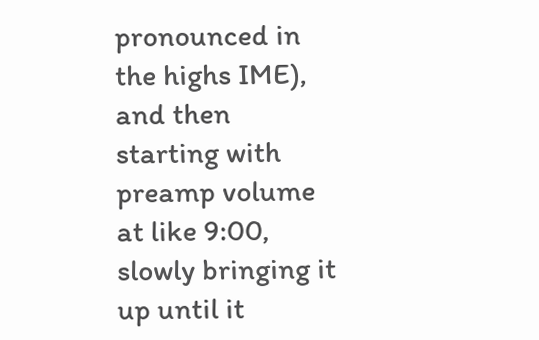pronounced in the highs IME), and then starting with preamp volume at like 9:00, slowly bringing it up until it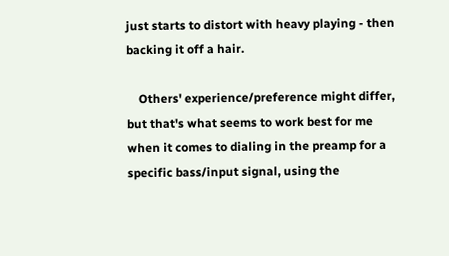just starts to distort with heavy playing - then backing it off a hair.

    Others' experience/preference might differ, but that's what seems to work best for me when it comes to dialing in the preamp for a specific bass/input signal, using the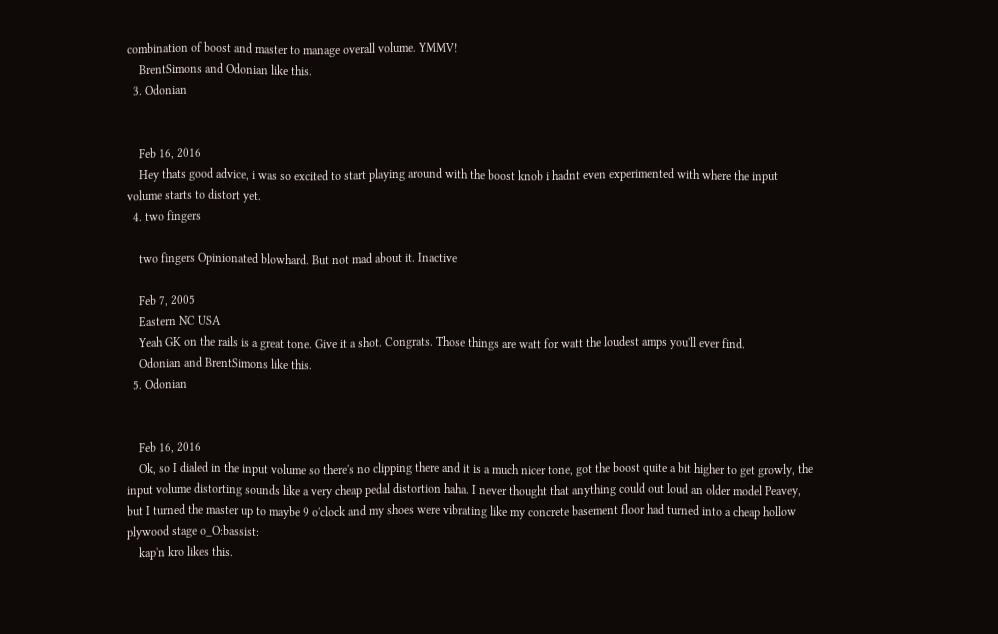combination of boost and master to manage overall volume. YMMV!
    BrentSimons and Odonian like this.
  3. Odonian


    Feb 16, 2016
    Hey thats good advice, i was so excited to start playing around with the boost knob i hadnt even experimented with where the input volume starts to distort yet.
  4. two fingers

    two fingers Opinionated blowhard. But not mad about it. Inactive

    Feb 7, 2005
    Eastern NC USA
    Yeah GK on the rails is a great tone. Give it a shot. Congrats. Those things are watt for watt the loudest amps you'll ever find.
    Odonian and BrentSimons like this.
  5. Odonian


    Feb 16, 2016
    Ok, so I dialed in the input volume so there's no clipping there and it is a much nicer tone, got the boost quite a bit higher to get growly, the input volume distorting sounds like a very cheap pedal distortion haha. I never thought that anything could out loud an older model Peavey, but I turned the master up to maybe 9 o'clock and my shoes were vibrating like my concrete basement floor had turned into a cheap hollow plywood stage o_O:bassist:
    kap'n kro likes this.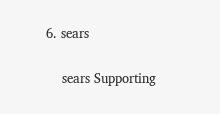6. sears

    sears Supporting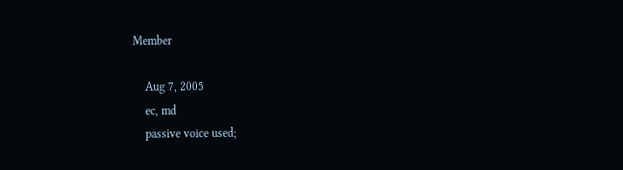Member

    Aug 7, 2005
    ec, md
    passive voice used;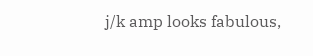j/k amp looks fabulous,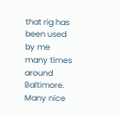that rig has been used by me many times around Baltimore. Many nice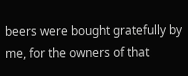beers were bought gratefully by me, for the owners of that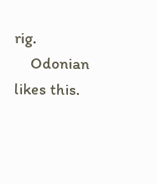rig.
    Odonian likes this.